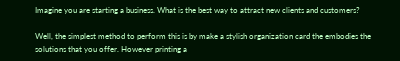Imagine you are starting a business. What is the best way to attract new clients and customers?

Well, the simplest method to perform this is by make a stylish organization card the embodies the solutions that you offer. However printing a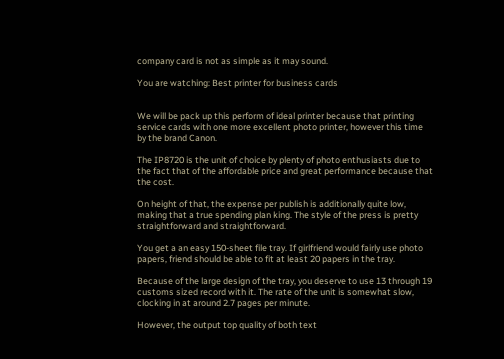company card is not as simple as it may sound.

You are watching: Best printer for business cards


We will be pack up this perform of ideal printer because that printing service cards with one more excellent photo printer, however this time by the brand Canon.

The IP8720 is the unit of choice by plenty of photo enthusiasts due to the fact that of the affordable price and great performance because that the cost.

On height of that, the expense per publish is additionally quite low, making that a true spending plan king. The style of the press is pretty straightforward and straightforward.

You get a an easy 150-sheet file tray. If girlfriend would fairly use photo papers, friend should be able to fit at least 20 papers in the tray.

Because of the large design of the tray, you deserve to use 13 through 19 customs sized record with it. The rate of the unit is somewhat slow, clocking in at around 2.7 pages per minute.

However, the output top quality of both text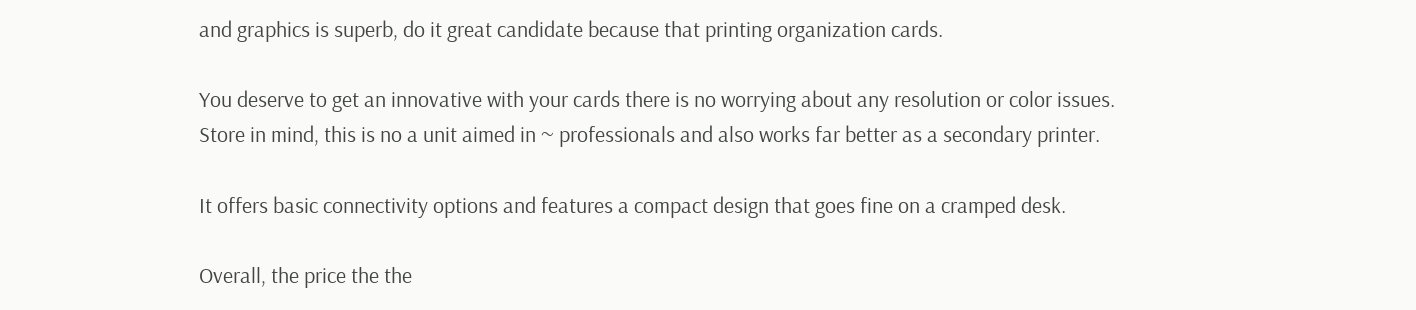and graphics is superb, do it great candidate because that printing organization cards.

You deserve to get an innovative with your cards there is no worrying about any resolution or color issues. Store in mind, this is no a unit aimed in ~ professionals and also works far better as a secondary printer.

It offers basic connectivity options and features a compact design that goes fine on a cramped desk.

Overall, the price the the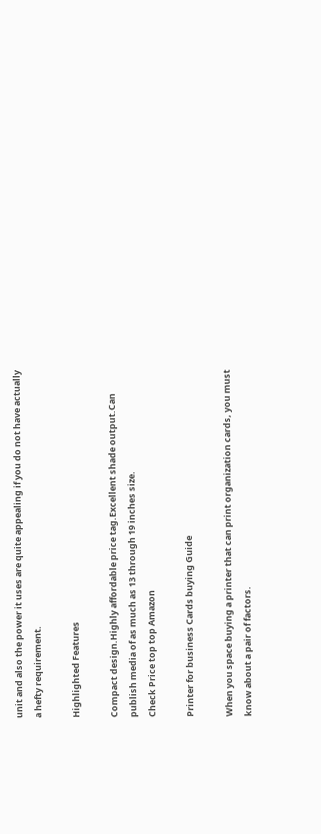unit and also the power it uses are quite appealing if you do not have actually a hefty requirement.

Highlighted Features

Compact design.Highly affordable price tag.Excellent shade output.Can publish media of as much as 13 through 19 inches size.
Check Price top top Amazon

Printer for business Cards buying Guide

When you space buying a printer that can print organization cards, you must know about a pair of factors.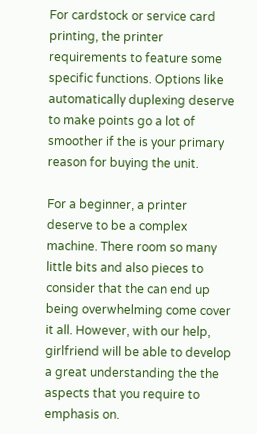For cardstock or service card printing, the printer requirements to feature some specific functions. Options like automatically duplexing deserve to make points go a lot of smoother if the is your primary reason for buying the unit.

For a beginner, a printer deserve to be a complex machine. There room so many little bits and also pieces to consider that the can end up being overwhelming come cover it all. However, with our help, girlfriend will be able to develop a great understanding the the aspects that you require to emphasis on.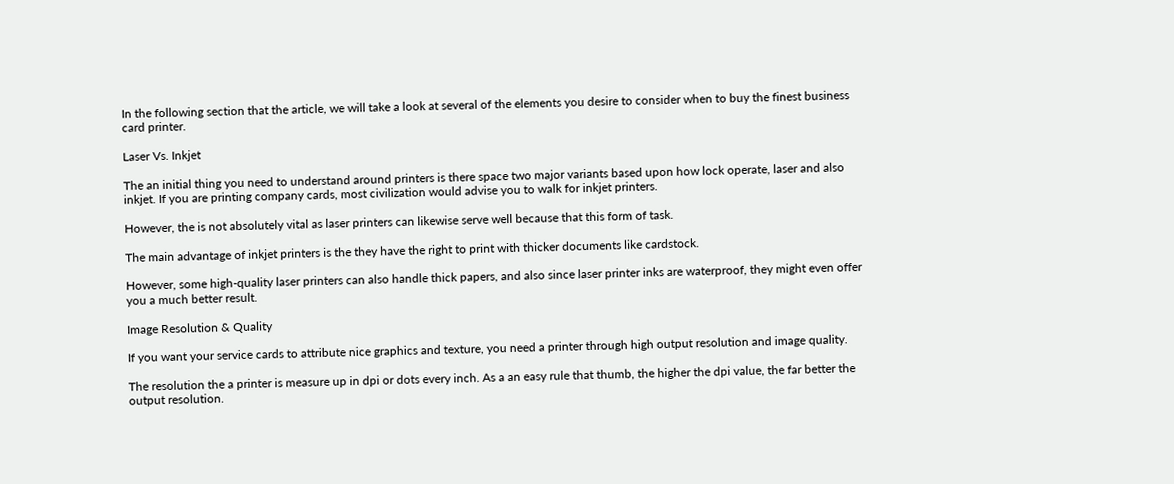In the following section that the article, we will take a look at several of the elements you desire to consider when to buy the finest business card printer.

Laser Vs. Inkjet

The an initial thing you need to understand around printers is there space two major variants based upon how lock operate, laser and also inkjet. If you are printing company cards, most civilization would advise you to walk for inkjet printers.

However, the is not absolutely vital as laser printers can likewise serve well because that this form of task.

The main advantage of inkjet printers is the they have the right to print with thicker documents like cardstock.

However, some high-quality laser printers can also handle thick papers, and also since laser printer inks are waterproof, they might even offer you a much better result.

Image Resolution & Quality

If you want your service cards to attribute nice graphics and texture, you need a printer through high output resolution and image quality.

The resolution the a printer is measure up in dpi or dots every inch. As a an easy rule that thumb, the higher the dpi value, the far better the output resolution.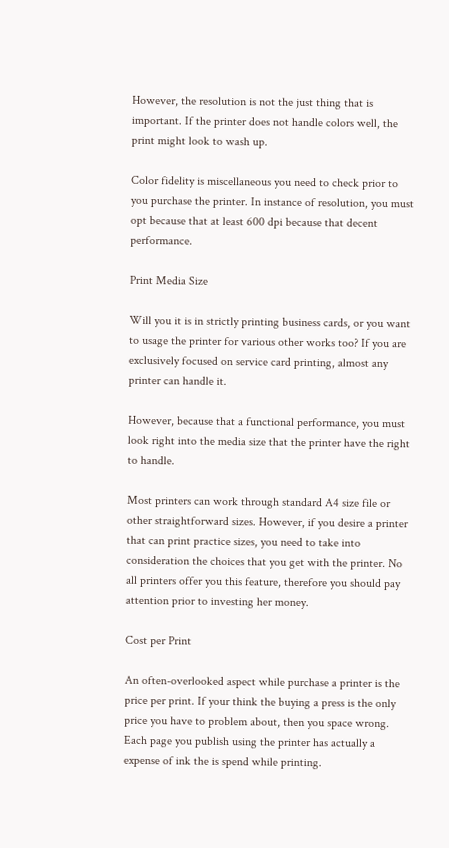However, the resolution is not the just thing that is important. If the printer does not handle colors well, the print might look to wash up.

Color fidelity is miscellaneous you need to check prior to you purchase the printer. In instance of resolution, you must opt because that at least 600 dpi because that decent performance.

Print Media Size

Will you it is in strictly printing business cards, or you want to usage the printer for various other works too? If you are exclusively focused on service card printing, almost any printer can handle it.

However, because that a functional performance, you must look right into the media size that the printer have the right to handle.

Most printers can work through standard A4 size file or other straightforward sizes. However, if you desire a printer that can print practice sizes, you need to take into consideration the choices that you get with the printer. No all printers offer you this feature, therefore you should pay attention prior to investing her money.

Cost per Print

An often-overlooked aspect while purchase a printer is the price per print. If your think the buying a press is the only price you have to problem about, then you space wrong. Each page you publish using the printer has actually a expense of ink the is spend while printing.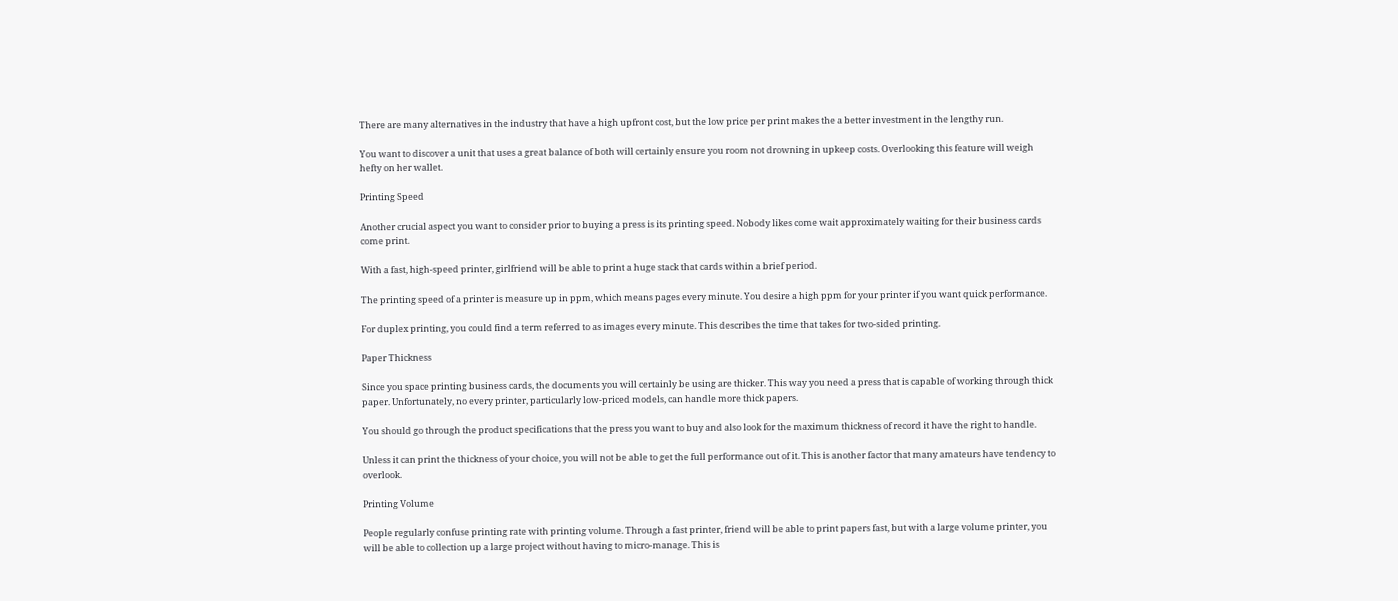There are many alternatives in the industry that have a high upfront cost, but the low price per print makes the a better investment in the lengthy run.

You want to discover a unit that uses a great balance of both will certainly ensure you room not drowning in upkeep costs. Overlooking this feature will weigh hefty on her wallet.

Printing Speed

Another crucial aspect you want to consider prior to buying a press is its printing speed. Nobody likes come wait approximately waiting for their business cards come print.

With a fast, high-speed printer, girlfriend will be able to print a huge stack that cards within a brief period.

The printing speed of a printer is measure up in ppm, which means pages every minute. You desire a high ppm for your printer if you want quick performance.

For duplex printing, you could find a term referred to as images every minute. This describes the time that takes for two-sided printing.

Paper Thickness

Since you space printing business cards, the documents you will certainly be using are thicker. This way you need a press that is capable of working through thick paper. Unfortunately, no every printer, particularly low-priced models, can handle more thick papers.

You should go through the product specifications that the press you want to buy and also look for the maximum thickness of record it have the right to handle.

Unless it can print the thickness of your choice, you will not be able to get the full performance out of it. This is another factor that many amateurs have tendency to overlook.

Printing Volume

People regularly confuse printing rate with printing volume. Through a fast printer, friend will be able to print papers fast, but with a large volume printer, you will be able to collection up a large project without having to micro-manage. This is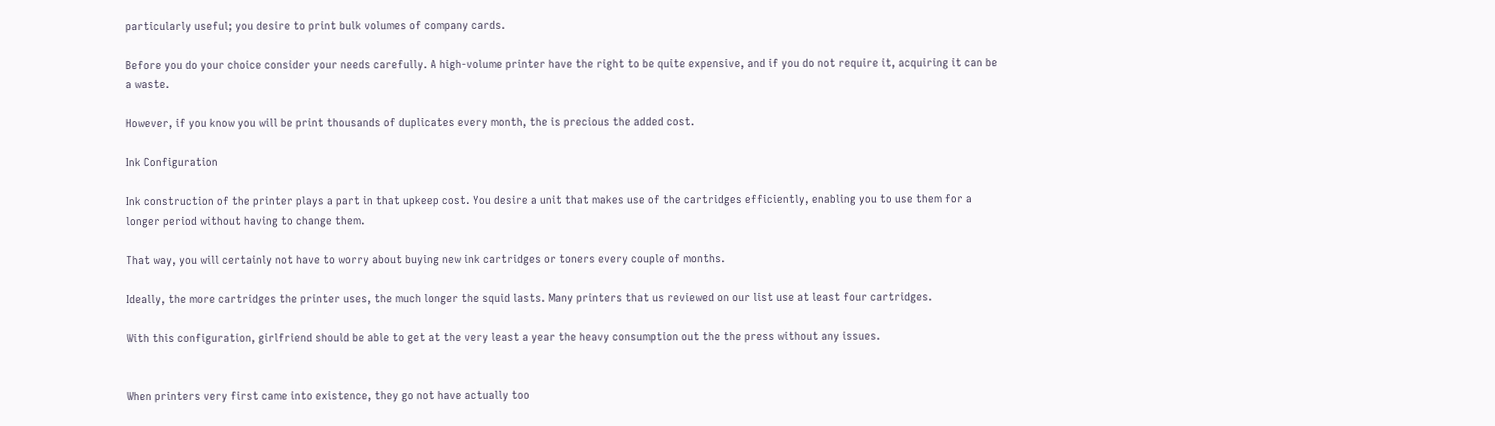particularly useful; you desire to print bulk volumes of company cards.

Before you do your choice consider your needs carefully. A high-volume printer have the right to be quite expensive, and if you do not require it, acquiring it can be a waste.

However, if you know you will be print thousands of duplicates every month, the is precious the added cost.

Ink Configuration

Ink construction of the printer plays a part in that upkeep cost. You desire a unit that makes use of the cartridges efficiently, enabling you to use them for a longer period without having to change them.

That way, you will certainly not have to worry about buying new ink cartridges or toners every couple of months.

Ideally, the more cartridges the printer uses, the much longer the squid lasts. Many printers that us reviewed on our list use at least four cartridges.

With this configuration, girlfriend should be able to get at the very least a year the heavy consumption out the the press without any issues.


When printers very first came into existence, they go not have actually too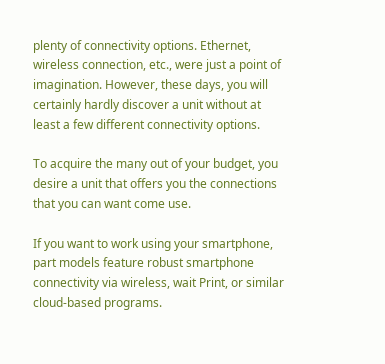plenty of connectivity options. Ethernet, wireless connection, etc., were just a point of imagination. However, these days, you will certainly hardly discover a unit without at least a few different connectivity options.

To acquire the many out of your budget, you desire a unit that offers you the connections that you can want come use.

If you want to work using your smartphone, part models feature robust smartphone connectivity via wireless, wait Print, or similar cloud-based programs.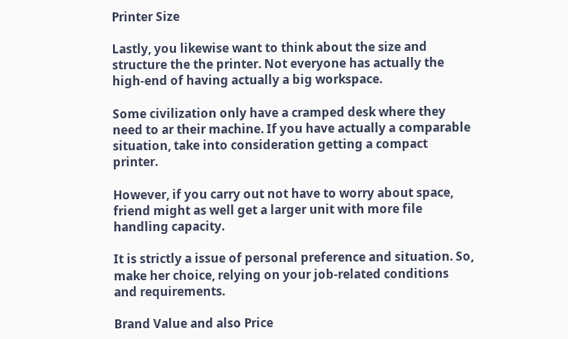Printer Size

Lastly, you likewise want to think about the size and structure the the printer. Not everyone has actually the high-end of having actually a big workspace.

Some civilization only have a cramped desk where they need to ar their machine. If you have actually a comparable situation, take into consideration getting a compact printer.

However, if you carry out not have to worry about space, friend might as well get a larger unit with more file handling capacity.

It is strictly a issue of personal preference and situation. So, make her choice, relying on your job-related conditions and requirements.

Brand Value and also Price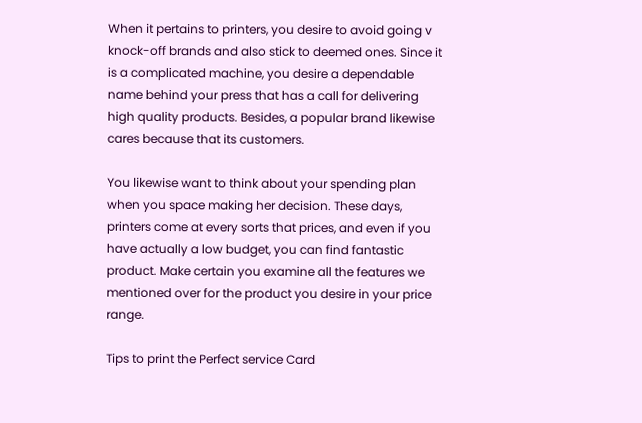When it pertains to printers, you desire to avoid going v knock-off brands and also stick to deemed ones. Since it is a complicated machine, you desire a dependable name behind your press that has a call for delivering high quality products. Besides, a popular brand likewise cares because that its customers.

You likewise want to think about your spending plan when you space making her decision. These days, printers come at every sorts that prices, and even if you have actually a low budget, you can find fantastic product. Make certain you examine all the features we mentioned over for the product you desire in your price range.

Tips to print the Perfect service Card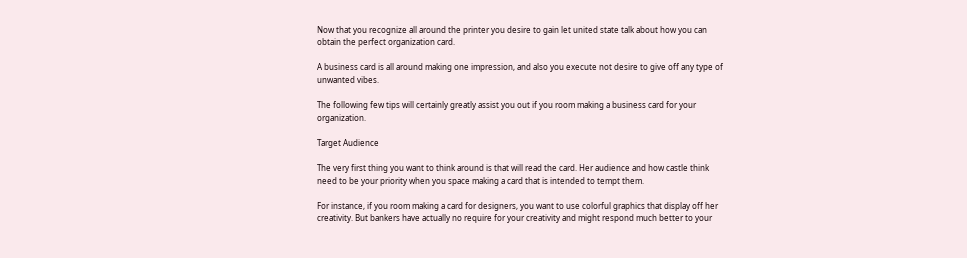Now that you recognize all around the printer you desire to gain let united state talk about how you can obtain the perfect organization card.

A business card is all around making one impression, and also you execute not desire to give off any type of unwanted vibes.

The following few tips will certainly greatly assist you out if you room making a business card for your organization.

Target Audience

The very first thing you want to think around is that will read the card. Her audience and how castle think need to be your priority when you space making a card that is intended to tempt them.

For instance, if you room making a card for designers, you want to use colorful graphics that display off her creativity. But bankers have actually no require for your creativity and might respond much better to your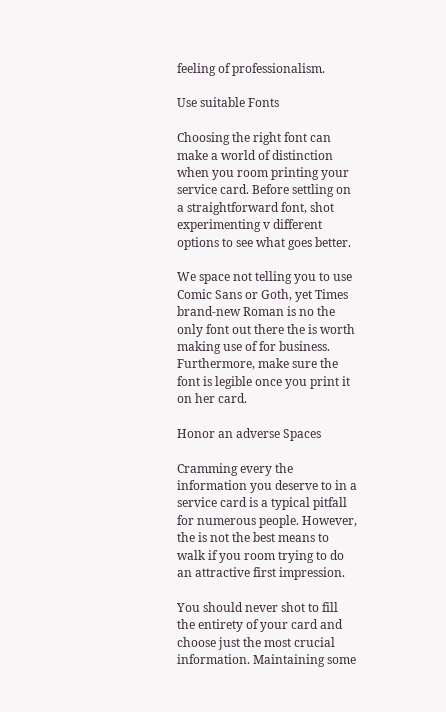feeling of professionalism.

Use suitable Fonts

Choosing the right font can make a world of distinction when you room printing your service card. Before settling on a straightforward font, shot experimenting v different options to see what goes better.

We space not telling you to use Comic Sans or Goth, yet Times brand-new Roman is no the only font out there the is worth making use of for business. Furthermore, make sure the font is legible once you print it on her card.

Honor an adverse Spaces

Cramming every the information you deserve to in a service card is a typical pitfall for numerous people. However, the is not the best means to walk if you room trying to do an attractive first impression.

You should never shot to fill the entirety of your card and choose just the most crucial information. Maintaining some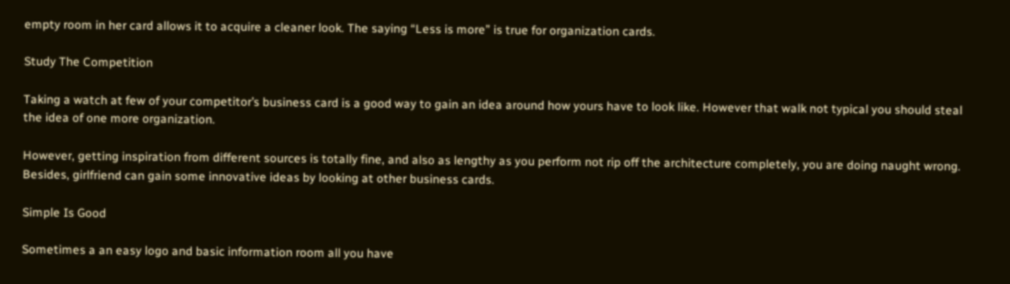empty room in her card allows it to acquire a cleaner look. The saying “Less is more” is true for organization cards.

Study The Competition

Taking a watch at few of your competitor’s business card is a good way to gain an idea around how yours have to look like. However that walk not typical you should steal the idea of one more organization.

However, getting inspiration from different sources is totally fine, and also as lengthy as you perform not rip off the architecture completely, you are doing naught wrong. Besides, girlfriend can gain some innovative ideas by looking at other business cards.

Simple Is Good

Sometimes a an easy logo and basic information room all you have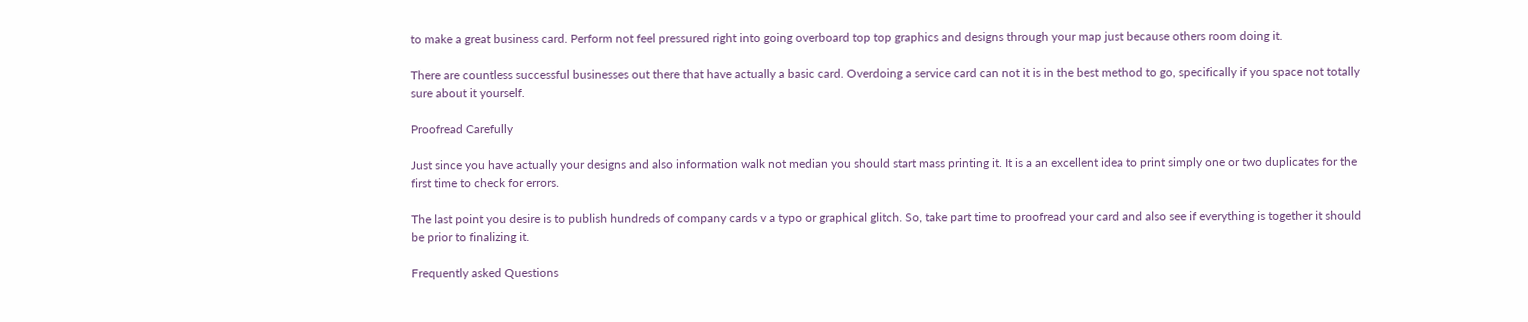to make a great business card. Perform not feel pressured right into going overboard top top graphics and designs through your map just because others room doing it.

There are countless successful businesses out there that have actually a basic card. Overdoing a service card can not it is in the best method to go, specifically if you space not totally sure about it yourself.

Proofread Carefully

Just since you have actually your designs and also information walk not median you should start mass printing it. It is a an excellent idea to print simply one or two duplicates for the first time to check for errors.

The last point you desire is to publish hundreds of company cards v a typo or graphical glitch. So, take part time to proofread your card and also see if everything is together it should be prior to finalizing it.

Frequently asked Questions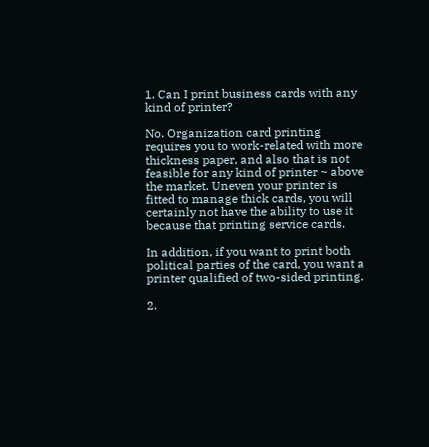1. Can I print business cards with any kind of printer?

No. Organization card printing requires you to work-related with more thickness paper, and also that is not feasible for any kind of printer ~ above the market. Uneven your printer is fitted to manage thick cards, you will certainly not have the ability to use it because that printing service cards.

In addition, if you want to print both political parties of the card, you want a printer qualified of two-sided printing.

2.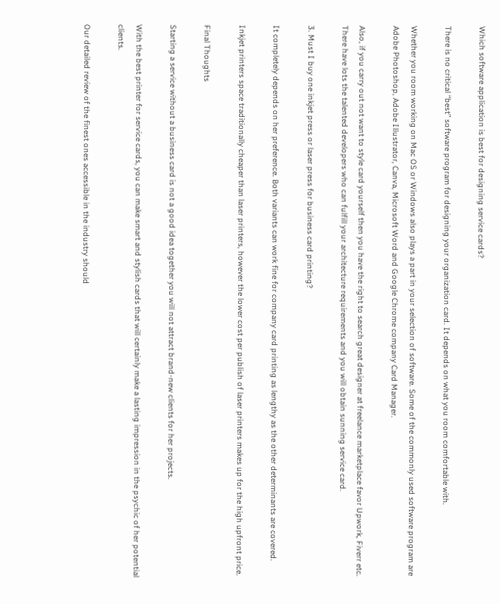Which software application is best for designing service cards?

There is no critical “best” software program for designing your organization card. It depends on what you room comfortable with.

Whether you room working on Mac OS or Windows also plays a part in your selection of software. Some of the commonly used software program are Adobe Photoshop, Adobe Illustrator, Canva, Microsoft Word and Google Chrome company Card Manager.

Also, if you carry out not want to style card yourself then you have the right to search great designer at freelance marketplace favor Upwork, Fiverr etc. There have lots the talented developers who can fulfill your architecture requirements and you will obtain sunning service card.

3. Must I buy one inkjet press or laser press for business card printing?

It completely depends on her preference. Both variants can work fine for company card printing as lengthy as the other determinants are covered.

Inkjet printers space traditionally cheaper than laser printers, however the lower cost per publish of laser printers makes up for the high upfront price.

Final Thoughts

Starting a service without a business card is not a good idea together you will not attract brand-new clients for her projects.

With the best printer for service cards, you can make smart and stylish cards that will certainly make a lasting impression in the psychic of her potential clients.

Our detailed review of the finest ones accessible in the industry should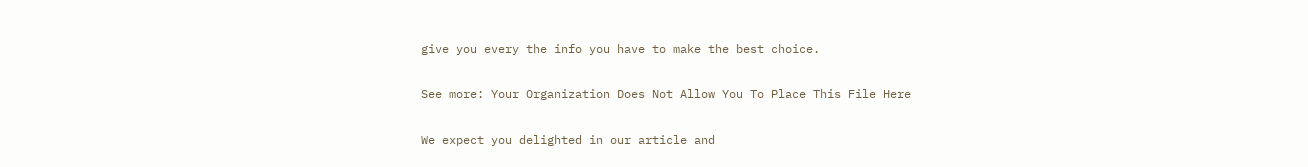give you every the info you have to make the best choice.

See more: Your Organization Does Not Allow You To Place This File Here

We expect you delighted in our article and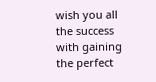wish you all the success with gaining the perfect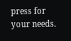press for your needs.